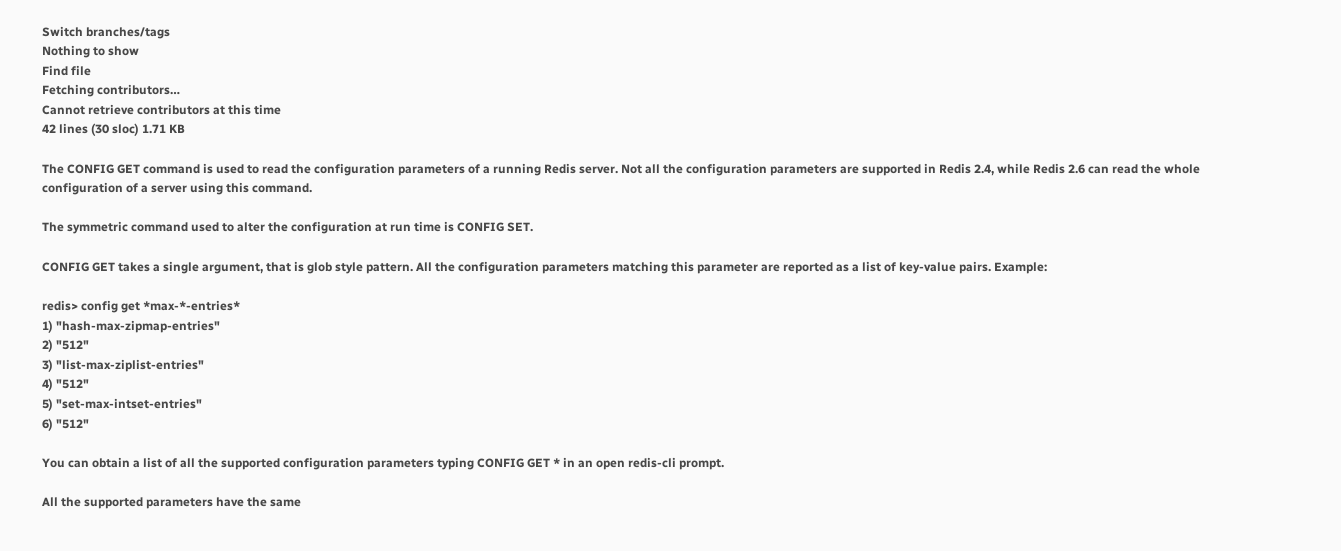Switch branches/tags
Nothing to show
Find file
Fetching contributors…
Cannot retrieve contributors at this time
42 lines (30 sloc) 1.71 KB

The CONFIG GET command is used to read the configuration parameters of a running Redis server. Not all the configuration parameters are supported in Redis 2.4, while Redis 2.6 can read the whole configuration of a server using this command.

The symmetric command used to alter the configuration at run time is CONFIG SET.

CONFIG GET takes a single argument, that is glob style pattern. All the configuration parameters matching this parameter are reported as a list of key-value pairs. Example:

redis> config get *max-*-entries*
1) "hash-max-zipmap-entries"
2) "512"
3) "list-max-ziplist-entries"
4) "512"
5) "set-max-intset-entries"
6) "512"

You can obtain a list of all the supported configuration parameters typing CONFIG GET * in an open redis-cli prompt.

All the supported parameters have the same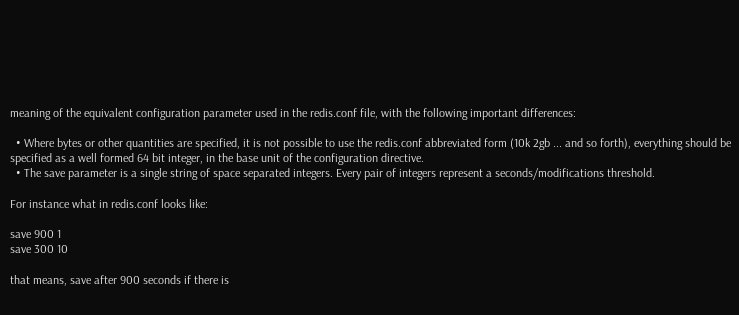meaning of the equivalent configuration parameter used in the redis.conf file, with the following important differences:

  • Where bytes or other quantities are specified, it is not possible to use the redis.conf abbreviated form (10k 2gb ... and so forth), everything should be specified as a well formed 64 bit integer, in the base unit of the configuration directive.
  • The save parameter is a single string of space separated integers. Every pair of integers represent a seconds/modifications threshold.

For instance what in redis.conf looks like:

save 900 1
save 300 10

that means, save after 900 seconds if there is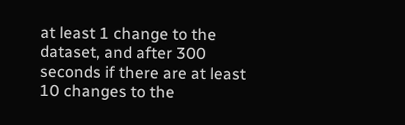at least 1 change to the dataset, and after 300 seconds if there are at least 10 changes to the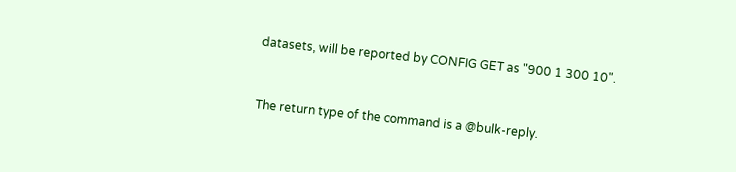datasets, will be reported by CONFIG GET as "900 1 300 10".


The return type of the command is a @bulk-reply.